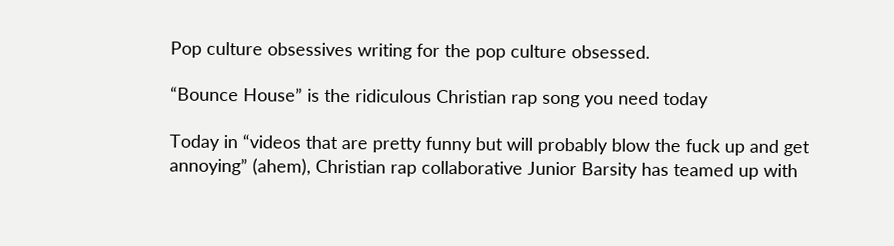Pop culture obsessives writing for the pop culture obsessed.

“Bounce House” is the ridiculous Christian rap song you need today

Today in “videos that are pretty funny but will probably blow the fuck up and get annoying” (ahem), Christian rap collaborative Junior Barsity has teamed up with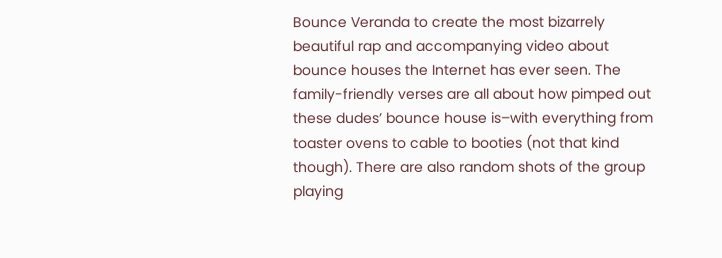Bounce Veranda to create the most bizarrely beautiful rap and accompanying video about bounce houses the Internet has ever seen. The family-friendly verses are all about how pimped out these dudes’ bounce house is–with everything from toaster ovens to cable to booties (not that kind though). There are also random shots of the group playing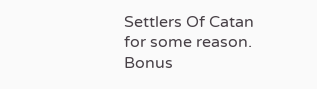Settlers Of Catan for some reason. Bonus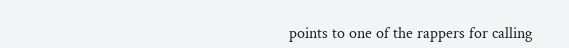points to one of the rappers for calling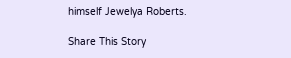himself Jewelya Roberts.

Share This Story